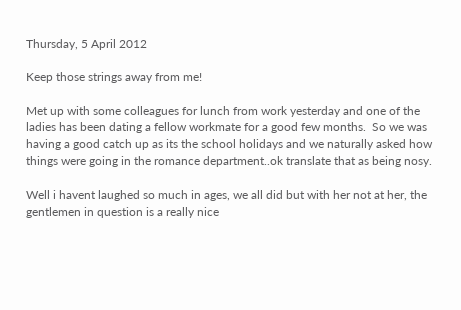Thursday, 5 April 2012

Keep those strings away from me!

Met up with some colleagues for lunch from work yesterday and one of the ladies has been dating a fellow workmate for a good few months.  So we was having a good catch up as its the school holidays and we naturally asked how things were going in the romance department..ok translate that as being nosy.

Well i havent laughed so much in ages, we all did but with her not at her, the gentlemen in question is a really nice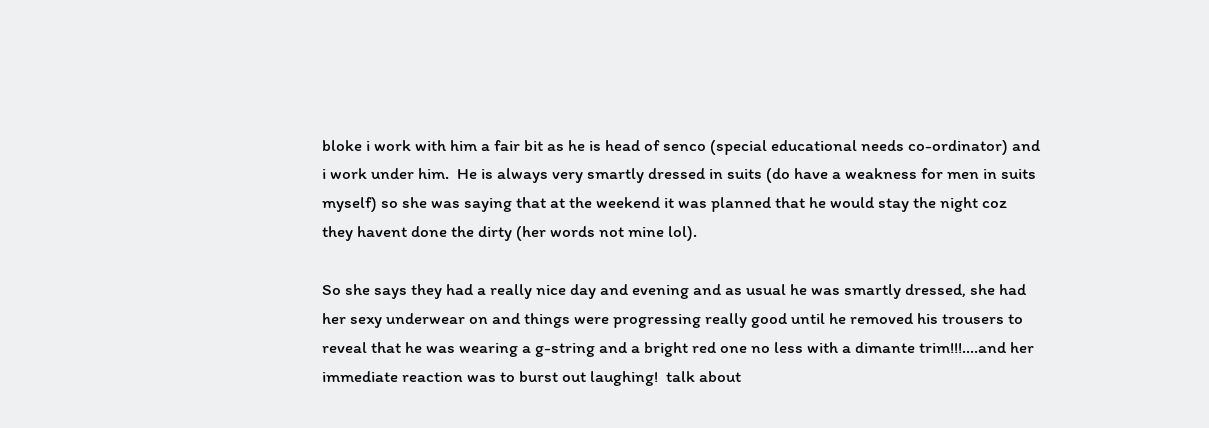bloke i work with him a fair bit as he is head of senco (special educational needs co-ordinator) and i work under him.  He is always very smartly dressed in suits (do have a weakness for men in suits myself) so she was saying that at the weekend it was planned that he would stay the night coz they havent done the dirty (her words not mine lol).

So she says they had a really nice day and evening and as usual he was smartly dressed, she had her sexy underwear on and things were progressing really good until he removed his trousers to reveal that he was wearing a g-string and a bright red one no less with a dimante trim!!!....and her immediate reaction was to burst out laughing!  talk about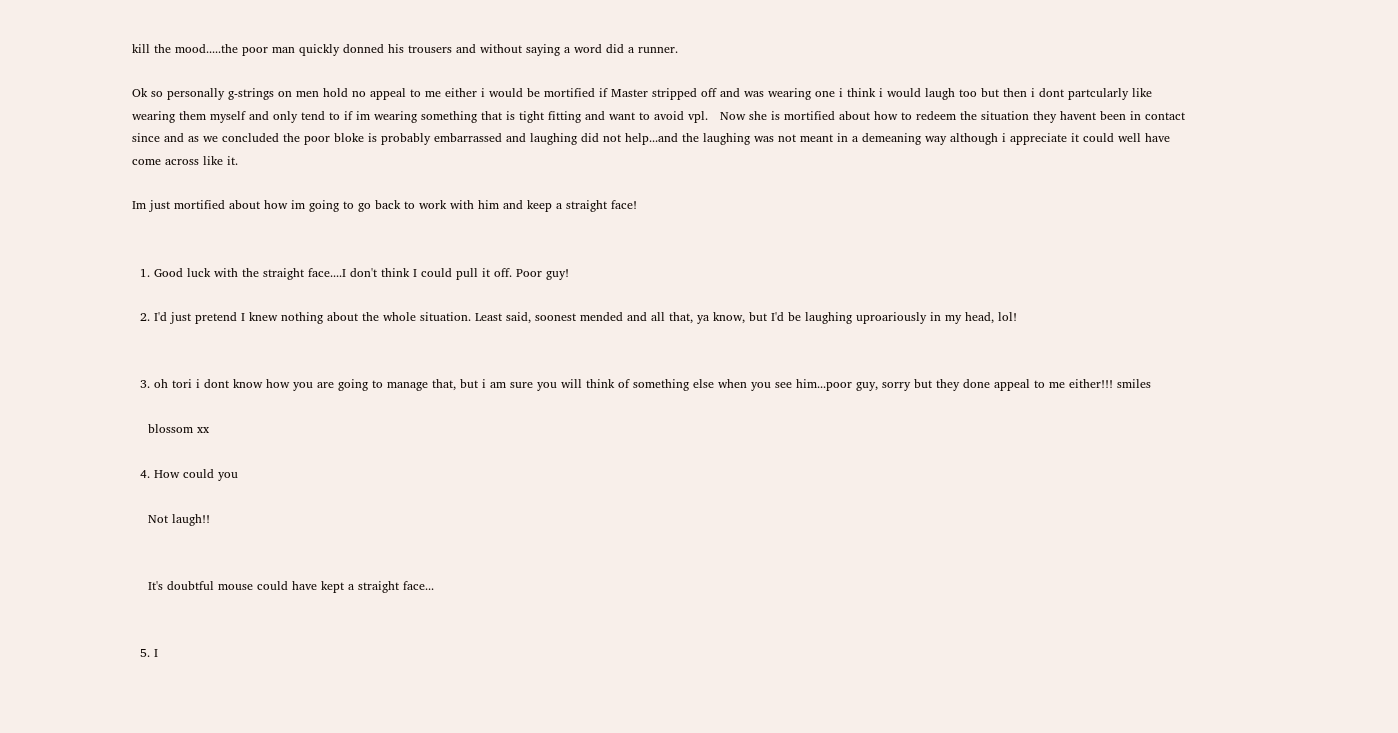kill the mood.....the poor man quickly donned his trousers and without saying a word did a runner.

Ok so personally g-strings on men hold no appeal to me either i would be mortified if Master stripped off and was wearing one i think i would laugh too but then i dont partcularly like wearing them myself and only tend to if im wearing something that is tight fitting and want to avoid vpl.   Now she is mortified about how to redeem the situation they havent been in contact since and as we concluded the poor bloke is probably embarrassed and laughing did not help...and the laughing was not meant in a demeaning way although i appreciate it could well have come across like it.

Im just mortified about how im going to go back to work with him and keep a straight face!


  1. Good luck with the straight face....I don't think I could pull it off. Poor guy!

  2. I'd just pretend I knew nothing about the whole situation. Least said, soonest mended and all that, ya know, but I'd be laughing uproariously in my head, lol!


  3. oh tori i dont know how you are going to manage that, but i am sure you will think of something else when you see him...poor guy, sorry but they done appeal to me either!!! smiles

    blossom xx

  4. How could you

    Not laugh!!


    It's doubtful mouse could have kept a straight face...


  5. I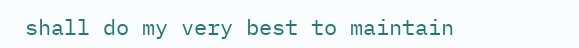shall do my very best to maintain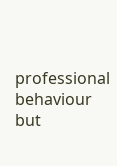professional behaviour but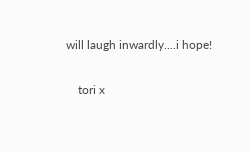will laugh inwardly....i hope!

    tori x